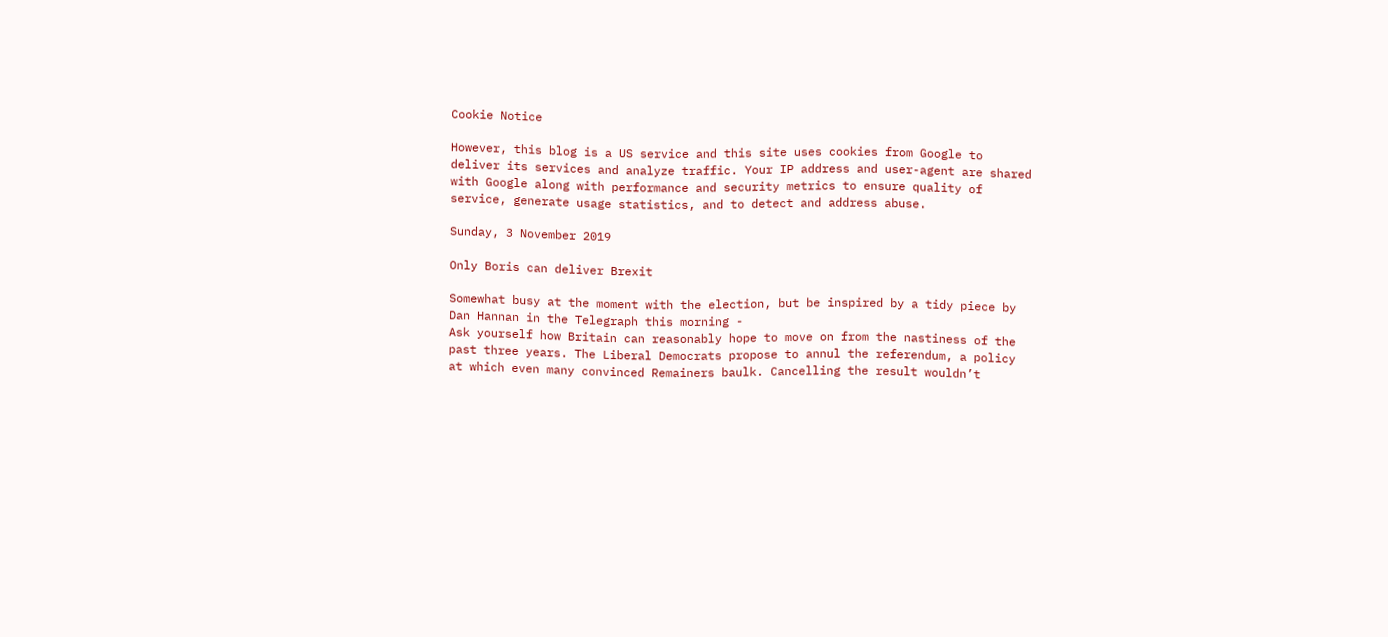Cookie Notice

However, this blog is a US service and this site uses cookies from Google to deliver its services and analyze traffic. Your IP address and user-agent are shared with Google along with performance and security metrics to ensure quality of service, generate usage statistics, and to detect and address abuse.

Sunday, 3 November 2019

Only Boris can deliver Brexit

Somewhat busy at the moment with the election, but be inspired by a tidy piece by Dan Hannan in the Telegraph this morning -
Ask yourself how Britain can reasonably hope to move on from the nastiness of the past three years. The Liberal Democrats propose to annul the referendum, a policy at which even many convinced Remainers baulk. Cancelling the result wouldn’t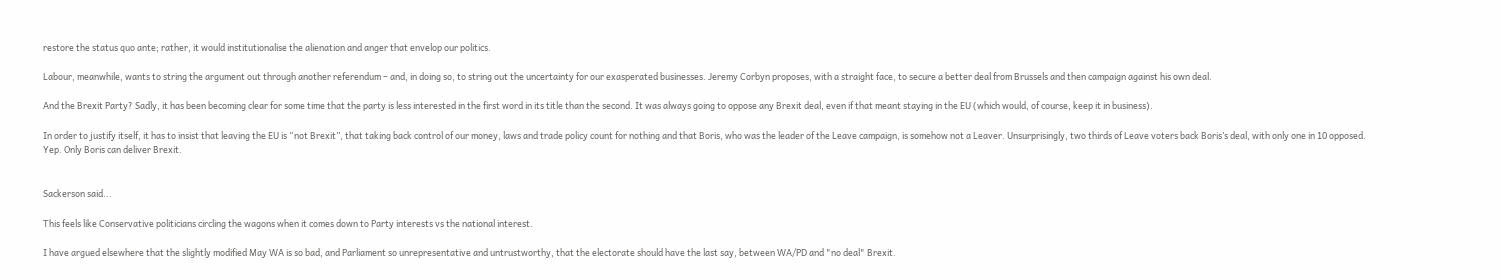restore the status quo ante; rather, it would institutionalise the alienation and anger that envelop our politics.

Labour, meanwhile, wants to string the argument out through another referendum – and, in doing so, to string out the uncertainty for our exasperated businesses. Jeremy Corbyn proposes, with a straight face, to secure a better deal from Brussels and then campaign against his own deal.

And the Brexit Party? Sadly, it has been becoming clear for some time that the party is less interested in the first word in its title than the second. It was always going to oppose any Brexit deal, even if that meant staying in the EU (which would, of course, keep it in business).

In order to justify itself, it has to insist that leaving the EU is “not Brexit”, that taking back control of our money, laws and trade policy count for nothing and that Boris, who was the leader of the Leave campaign, is somehow not a Leaver. Unsurprisingly, two thirds of Leave voters back Boris’s deal, with only one in 10 opposed.
Yep. Only Boris can deliver Brexit.


Sackerson said...

This feels like Conservative politicians circling the wagons when it comes down to Party interests vs the national interest.

I have argued elsewhere that the slightly modified May WA is so bad, and Parliament so unrepresentative and untrustworthy, that the electorate should have the last say, between WA/PD and "no deal" Brexit.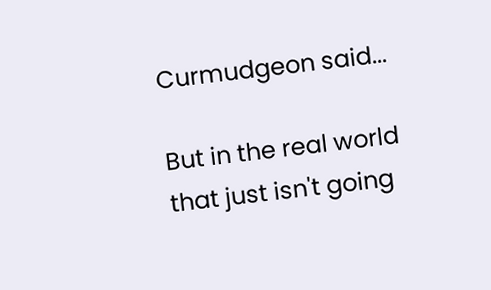Curmudgeon said...

But in the real world that just isn't going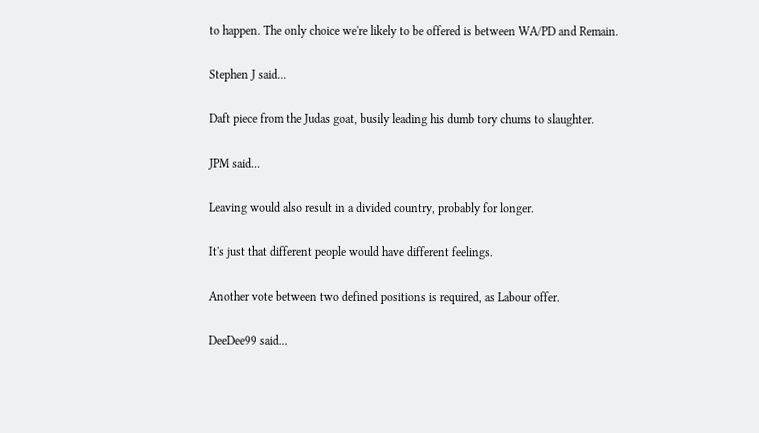to happen. The only choice we're likely to be offered is between WA/PD and Remain.

Stephen J said...

Daft piece from the Judas goat, busily leading his dumb tory chums to slaughter.

JPM said...

Leaving would also result in a divided country, probably for longer.

It's just that different people would have different feelings.

Another vote between two defined positions is required, as Labour offer.

DeeDee99 said...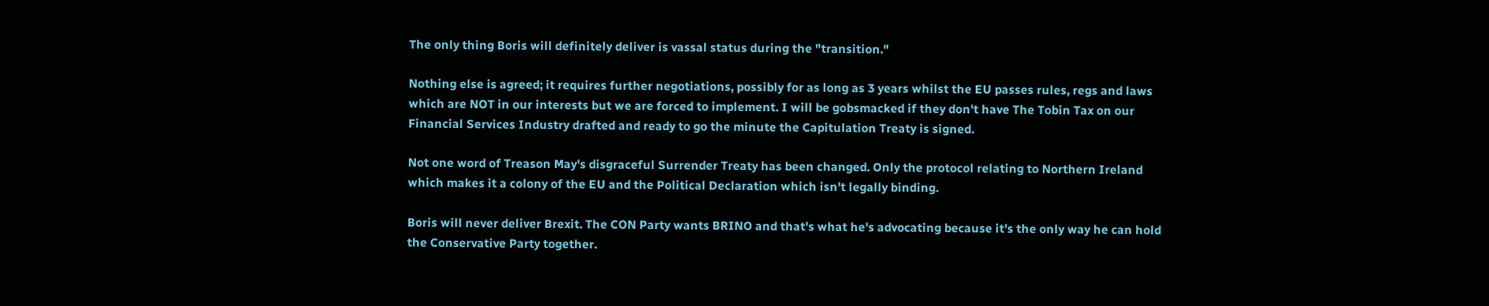The only thing Boris will definitely deliver is vassal status during the "transition."

Nothing else is agreed; it requires further negotiations, possibly for as long as 3 years whilst the EU passes rules, regs and laws which are NOT in our interests but we are forced to implement. I will be gobsmacked if they don't have The Tobin Tax on our Financial Services Industry drafted and ready to go the minute the Capitulation Treaty is signed.

Not one word of Treason May's disgraceful Surrender Treaty has been changed. Only the protocol relating to Northern Ireland which makes it a colony of the EU and the Political Declaration which isn't legally binding.

Boris will never deliver Brexit. The CON Party wants BRINO and that's what he's advocating because it's the only way he can hold the Conservative Party together.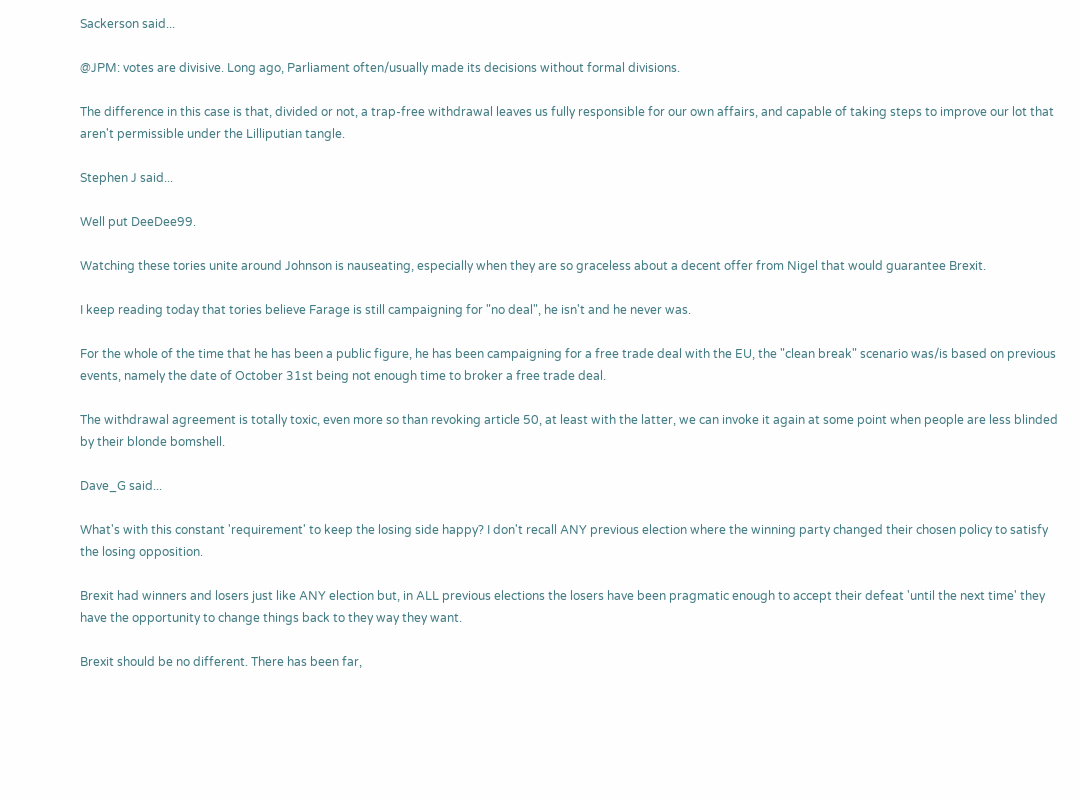Sackerson said...

@JPM: votes are divisive. Long ago, Parliament often/usually made its decisions without formal divisions.

The difference in this case is that, divided or not, a trap-free withdrawal leaves us fully responsible for our own affairs, and capable of taking steps to improve our lot that aren't permissible under the Lilliputian tangle.

Stephen J said...

Well put DeeDee99.

Watching these tories unite around Johnson is nauseating, especially when they are so graceless about a decent offer from Nigel that would guarantee Brexit.

I keep reading today that tories believe Farage is still campaigning for "no deal", he isn't and he never was.

For the whole of the time that he has been a public figure, he has been campaigning for a free trade deal with the EU, the "clean break" scenario was/is based on previous events, namely the date of October 31st being not enough time to broker a free trade deal.

The withdrawal agreement is totally toxic, even more so than revoking article 50, at least with the latter, we can invoke it again at some point when people are less blinded by their blonde bomshell.

Dave_G said...

What's with this constant 'requirement' to keep the losing side happy? I don't recall ANY previous election where the winning party changed their chosen policy to satisfy the losing opposition.

Brexit had winners and losers just like ANY election but, in ALL previous elections the losers have been pragmatic enough to accept their defeat 'until the next time' they have the opportunity to change things back to they way they want.

Brexit should be no different. There has been far,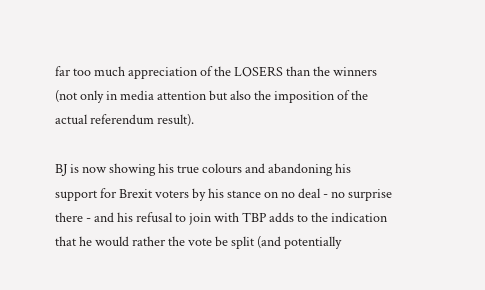far too much appreciation of the LOSERS than the winners (not only in media attention but also the imposition of the actual referendum result).

BJ is now showing his true colours and abandoning his support for Brexit voters by his stance on no deal - no surprise there - and his refusal to join with TBP adds to the indication that he would rather the vote be split (and potentially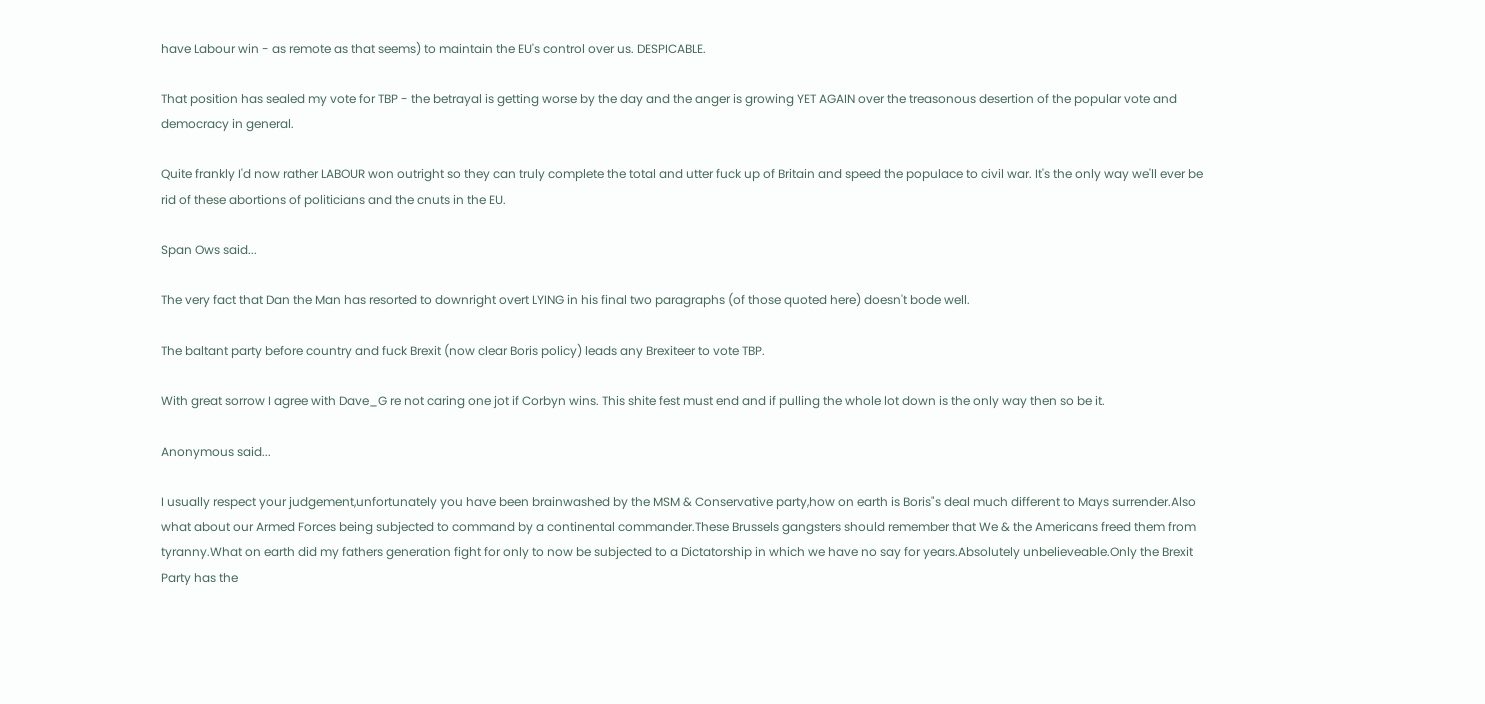have Labour win - as remote as that seems) to maintain the EU's control over us. DESPICABLE.

That position has sealed my vote for TBP - the betrayal is getting worse by the day and the anger is growing YET AGAIN over the treasonous desertion of the popular vote and democracy in general.

Quite frankly I'd now rather LABOUR won outright so they can truly complete the total and utter fuck up of Britain and speed the populace to civil war. It's the only way we'll ever be rid of these abortions of politicians and the cnuts in the EU.

Span Ows said...

The very fact that Dan the Man has resorted to downright overt LYING in his final two paragraphs (of those quoted here) doesn't bode well.

The baltant party before country and fuck Brexit (now clear Boris policy) leads any Brexiteer to vote TBP.

With great sorrow I agree with Dave_G re not caring one jot if Corbyn wins. This shite fest must end and if pulling the whole lot down is the only way then so be it.

Anonymous said...

I usually respect your judgement,unfortunately you have been brainwashed by the MSM & Conservative party,how on earth is Boris"s deal much different to Mays surrender.Also what about our Armed Forces being subjected to command by a continental commander.These Brussels gangsters should remember that We & the Americans freed them from tyranny.What on earth did my fathers generation fight for only to now be subjected to a Dictatorship in which we have no say for years.Absolutely unbelieveable.Only the Brexit Party has the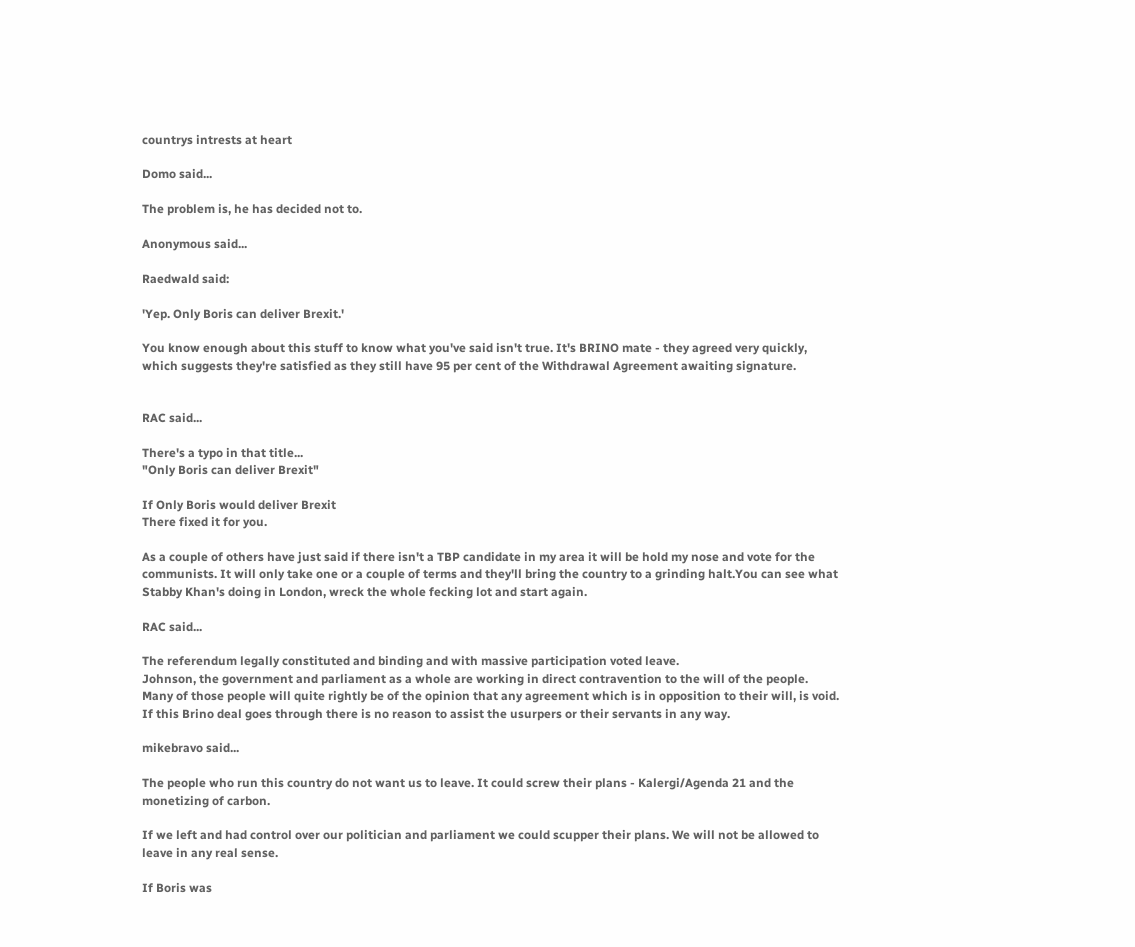countrys intrests at heart

Domo said...

The problem is, he has decided not to.

Anonymous said...

Raedwald said:

'Yep. Only Boris can deliver Brexit.'

You know enough about this stuff to know what you've said isn't true. It's BRINO mate - they agreed very quickly, which suggests they're satisfied as they still have 95 per cent of the Withdrawal Agreement awaiting signature.


RAC said...

There's a typo in that title...
"Only Boris can deliver Brexit"

If Only Boris would deliver Brexit
There fixed it for you.

As a couple of others have just said if there isn't a TBP candidate in my area it will be hold my nose and vote for the communists. It will only take one or a couple of terms and they'll bring the country to a grinding halt.You can see what Stabby Khan's doing in London, wreck the whole fecking lot and start again.

RAC said...

The referendum legally constituted and binding and with massive participation voted leave.
Johnson, the government and parliament as a whole are working in direct contravention to the will of the people.
Many of those people will quite rightly be of the opinion that any agreement which is in opposition to their will, is void.
If this Brino deal goes through there is no reason to assist the usurpers or their servants in any way.

mikebravo said...

The people who run this country do not want us to leave. It could screw their plans - Kalergi/Agenda 21 and the monetizing of carbon.

If we left and had control over our politician and parliament we could scupper their plans. We will not be allowed to leave in any real sense.

If Boris was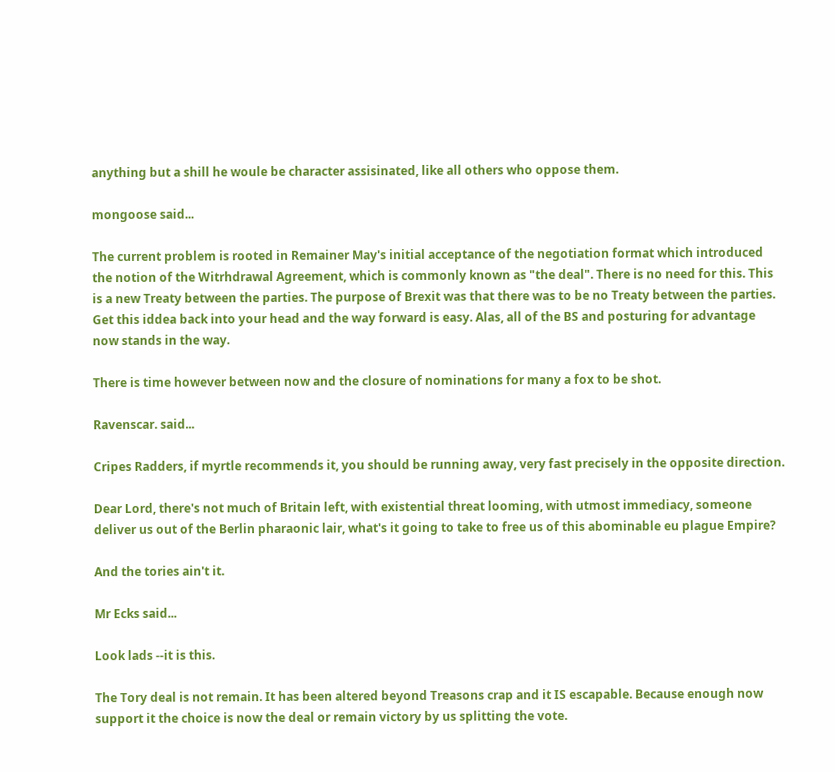anything but a shill he woule be character assisinated, like all others who oppose them.

mongoose said...

The current problem is rooted in Remainer May's initial acceptance of the negotiation format which introduced the notion of the Witrhdrawal Agreement, which is commonly known as "the deal". There is no need for this. This is a new Treaty between the parties. The purpose of Brexit was that there was to be no Treaty between the parties. Get this iddea back into your head and the way forward is easy. Alas, all of the BS and posturing for advantage now stands in the way.

There is time however between now and the closure of nominations for many a fox to be shot.

Ravenscar. said...

Cripes Radders, if myrtle recommends it, you should be running away, very fast precisely in the opposite direction.

Dear Lord, there's not much of Britain left, with existential threat looming, with utmost immediacy, someone deliver us out of the Berlin pharaonic lair, what's it going to take to free us of this abominable eu plague Empire?

And the tories ain't it.

Mr Ecks said...

Look lads --it is this.

The Tory deal is not remain. It has been altered beyond Treasons crap and it IS escapable. Because enough now support it the choice is now the deal or remain victory by us splitting the vote.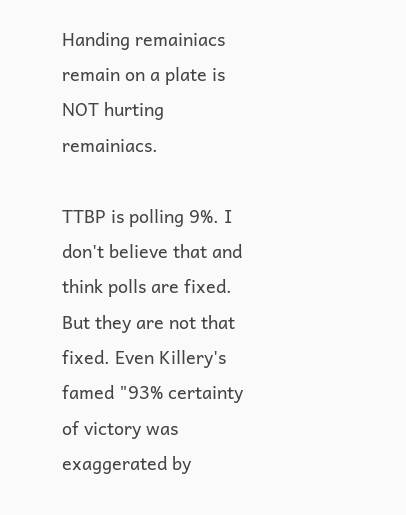Handing remainiacs remain on a plate is NOT hurting remainiacs.

TTBP is polling 9%. I don't believe that and think polls are fixed. But they are not that fixed. Even Killery's famed "93% certainty of victory was exaggerated by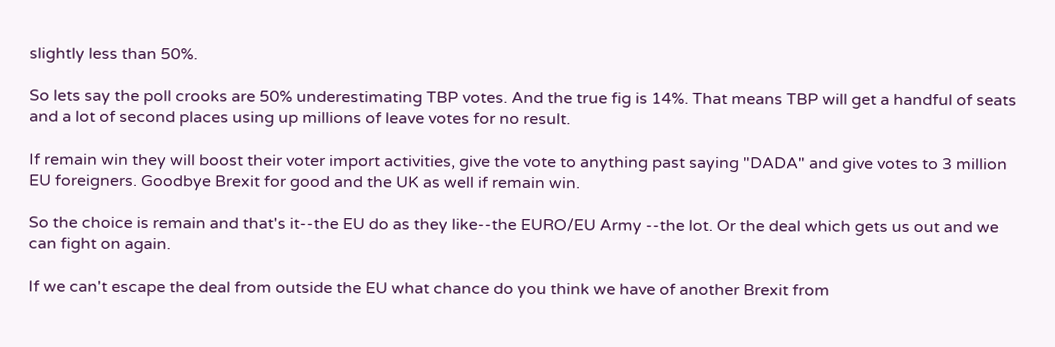slightly less than 50%.

So lets say the poll crooks are 50% underestimating TBP votes. And the true fig is 14%. That means TBP will get a handful of seats and a lot of second places using up millions of leave votes for no result.

If remain win they will boost their voter import activities, give the vote to anything past saying "DADA" and give votes to 3 million EU foreigners. Goodbye Brexit for good and the UK as well if remain win.

So the choice is remain and that's it--the EU do as they like--the EURO/EU Army --the lot. Or the deal which gets us out and we can fight on again.

If we can't escape the deal from outside the EU what chance do you think we have of another Brexit from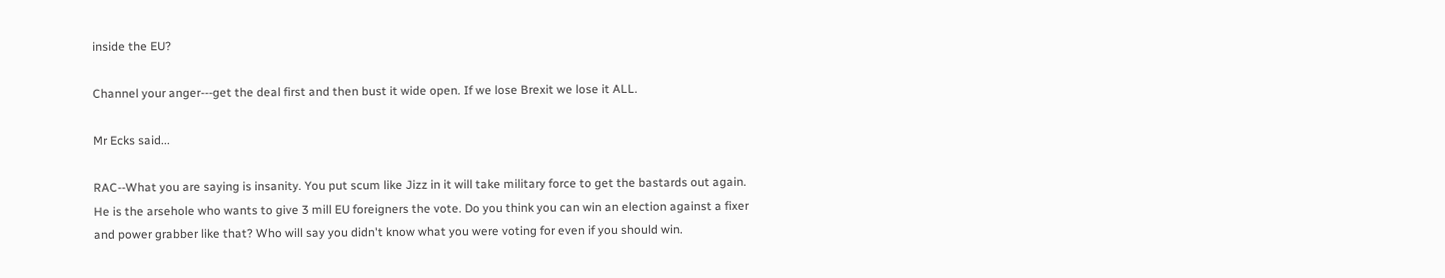inside the EU?

Channel your anger---get the deal first and then bust it wide open. If we lose Brexit we lose it ALL.

Mr Ecks said...

RAC--What you are saying is insanity. You put scum like Jizz in it will take military force to get the bastards out again. He is the arsehole who wants to give 3 mill EU foreigners the vote. Do you think you can win an election against a fixer and power grabber like that? Who will say you didn't know what you were voting for even if you should win.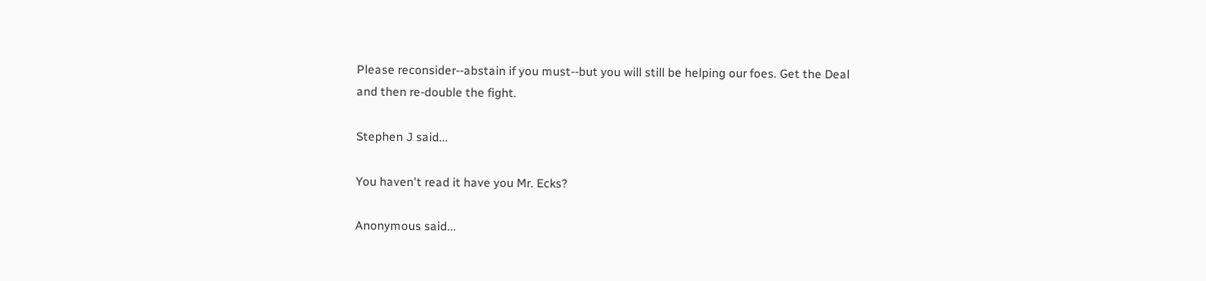Please reconsider--abstain if you must--but you will still be helping our foes. Get the Deal and then re-double the fight.

Stephen J said...

You haven't read it have you Mr. Ecks?

Anonymous said...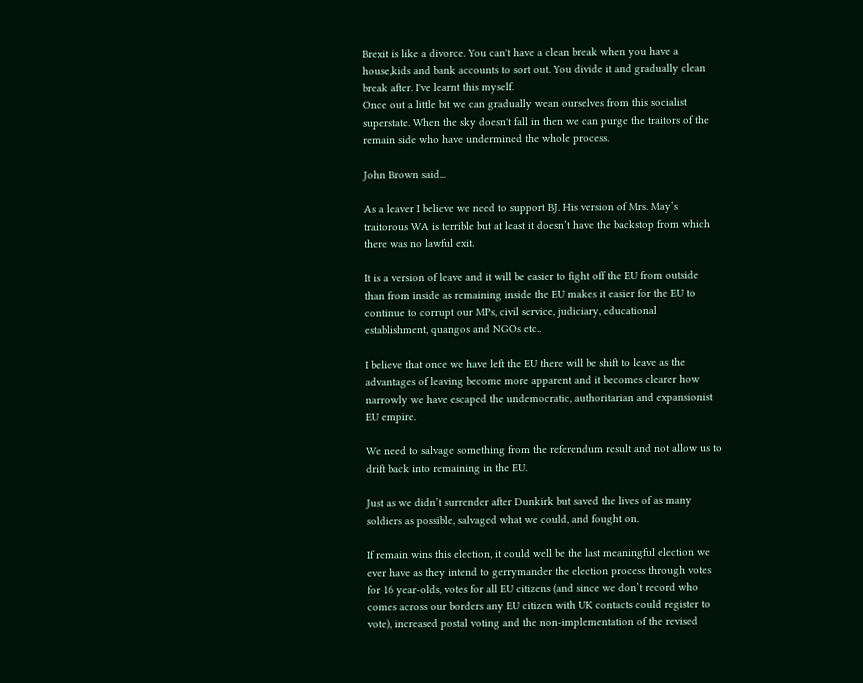Brexit is like a divorce. You can't have a clean break when you have a house,kids and bank accounts to sort out. You divide it and gradually clean break after. I've learnt this myself.
Once out a little bit we can gradually wean ourselves from this socialist superstate. When the sky doesn't fall in then we can purge the traitors of the remain side who have undermined the whole process.

John Brown said...

As a leaver I believe we need to support BJ. His version of Mrs. May’s traitorous WA is terrible but at least it doesn’t have the backstop from which there was no lawful exit.

It is a version of leave and it will be easier to fight off the EU from outside than from inside as remaining inside the EU makes it easier for the EU to continue to corrupt our MPs, civil service, judiciary, educational establishment, quangos and NGOs etc..

I believe that once we have left the EU there will be shift to leave as the advantages of leaving become more apparent and it becomes clearer how narrowly we have escaped the undemocratic, authoritarian and expansionist EU empire.

We need to salvage something from the referendum result and not allow us to drift back into remaining in the EU.

Just as we didn’t surrender after Dunkirk but saved the lives of as many soldiers as possible, salvaged what we could, and fought on.

If remain wins this election, it could well be the last meaningful election we ever have as they intend to gerrymander the election process through votes for 16 year-olds, votes for all EU citizens (and since we don’t record who comes across our borders any EU citizen with UK contacts could register to vote), increased postal voting and the non-implementation of the revised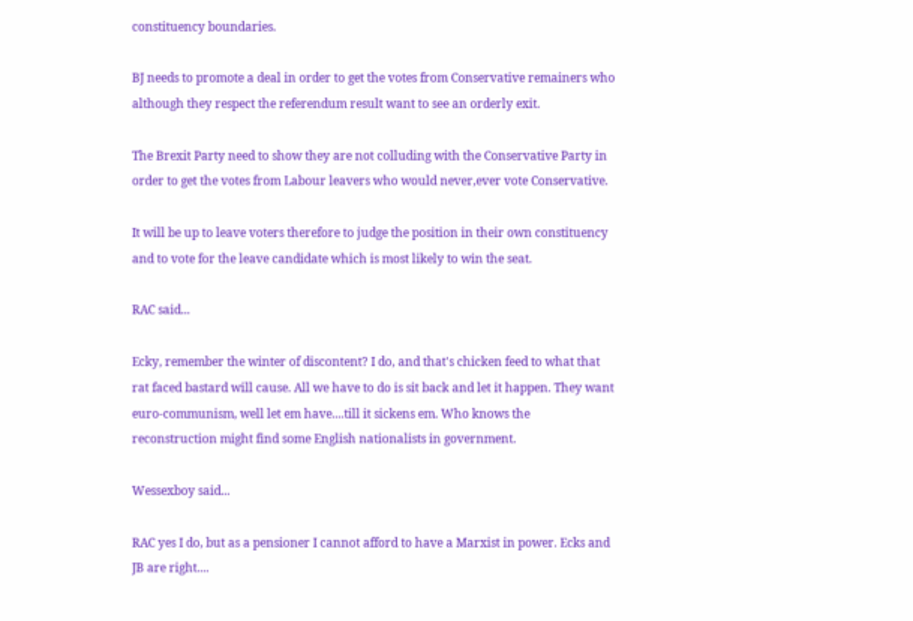constituency boundaries.

BJ needs to promote a deal in order to get the votes from Conservative remainers who although they respect the referendum result want to see an orderly exit.

The Brexit Party need to show they are not colluding with the Conservative Party in order to get the votes from Labour leavers who would never,ever vote Conservative.

It will be up to leave voters therefore to judge the position in their own constituency and to vote for the leave candidate which is most likely to win the seat.

RAC said...

Ecky, remember the winter of discontent? I do, and that's chicken feed to what that rat faced bastard will cause. All we have to do is sit back and let it happen. They want euro-communism, well let em have....till it sickens em. Who knows the reconstruction might find some English nationalists in government.

Wessexboy said...

RAC yes I do, but as a pensioner I cannot afford to have a Marxist in power. Ecks and JB are right....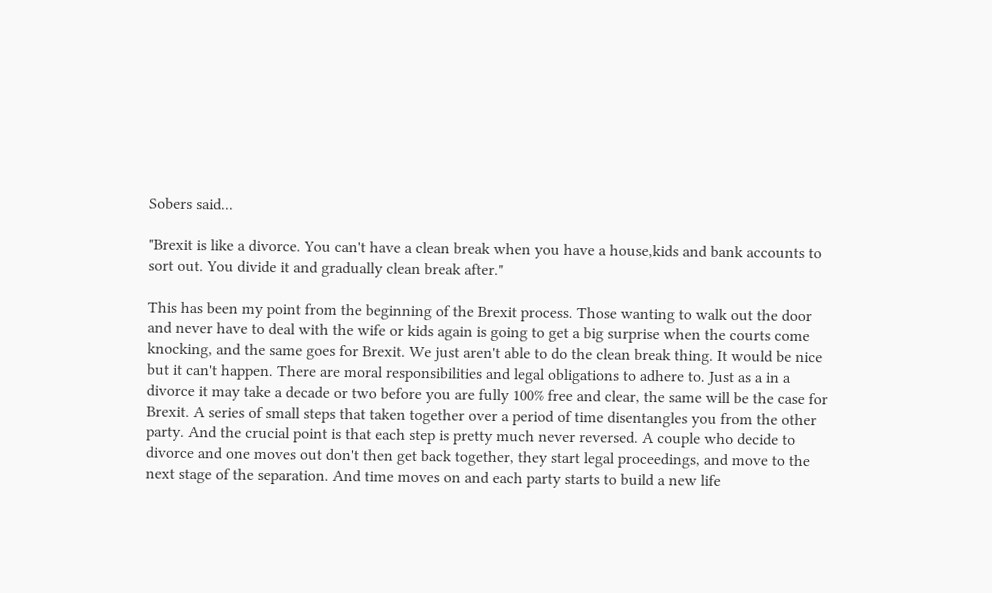Sobers said...

"Brexit is like a divorce. You can't have a clean break when you have a house,kids and bank accounts to sort out. You divide it and gradually clean break after."

This has been my point from the beginning of the Brexit process. Those wanting to walk out the door and never have to deal with the wife or kids again is going to get a big surprise when the courts come knocking, and the same goes for Brexit. We just aren't able to do the clean break thing. It would be nice but it can't happen. There are moral responsibilities and legal obligations to adhere to. Just as a in a divorce it may take a decade or two before you are fully 100% free and clear, the same will be the case for Brexit. A series of small steps that taken together over a period of time disentangles you from the other party. And the crucial point is that each step is pretty much never reversed. A couple who decide to divorce and one moves out don't then get back together, they start legal proceedings, and move to the next stage of the separation. And time moves on and each party starts to build a new life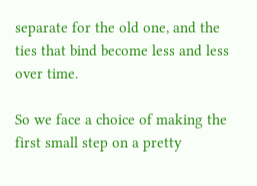separate for the old one, and the ties that bind become less and less over time.

So we face a choice of making the first small step on a pretty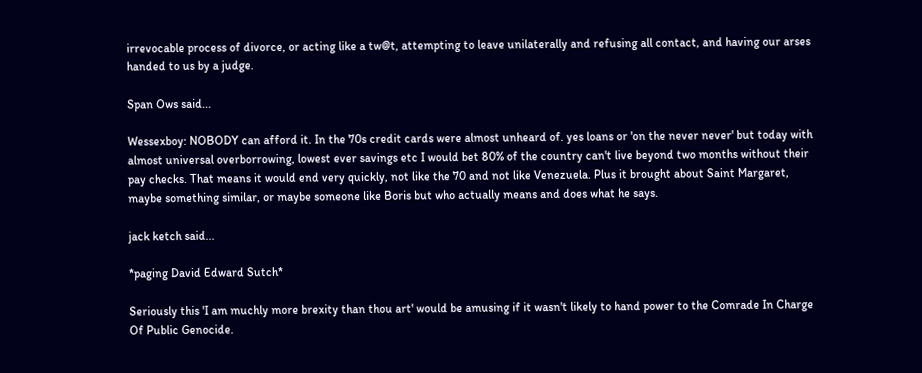irrevocable process of divorce, or acting like a tw@t, attempting to leave unilaterally and refusing all contact, and having our arses handed to us by a judge.

Span Ows said...

Wessexboy: NOBODY can afford it. In the 70s credit cards were almost unheard of. yes loans or 'on the never never' but today with almost universal overborrowing, lowest ever savings etc I would bet 80% of the country can't live beyond two months without their pay checks. That means it would end very quickly, not like the 70 and not like Venezuela. Plus it brought about Saint Margaret, maybe something similar, or maybe someone like Boris but who actually means and does what he says.

jack ketch said...

*paging David Edward Sutch*

Seriously this 'I am muchly more brexity than thou art' would be amusing if it wasn't likely to hand power to the Comrade In Charge Of Public Genocide.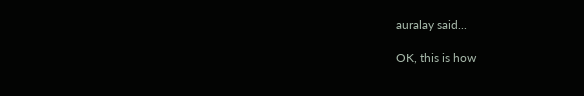auralay said...

OK, this is how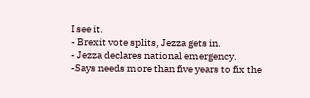I see it.
- Brexit vote splits, Jezza gets in.
- Jezza declares national emergency.
-Says needs more than five years to fix the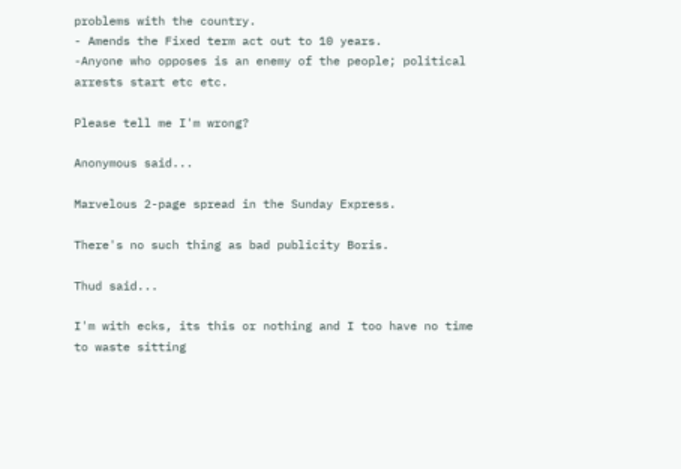problems with the country.
- Amends the Fixed term act out to 10 years.
-Anyone who opposes is an enemy of the people; political arrests start etc etc.

Please tell me I'm wrong?

Anonymous said...

Marvelous 2-page spread in the Sunday Express.

There's no such thing as bad publicity Boris.

Thud said...

I'm with ecks, its this or nothing and I too have no time to waste sitting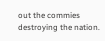out the commies destroying the nation.